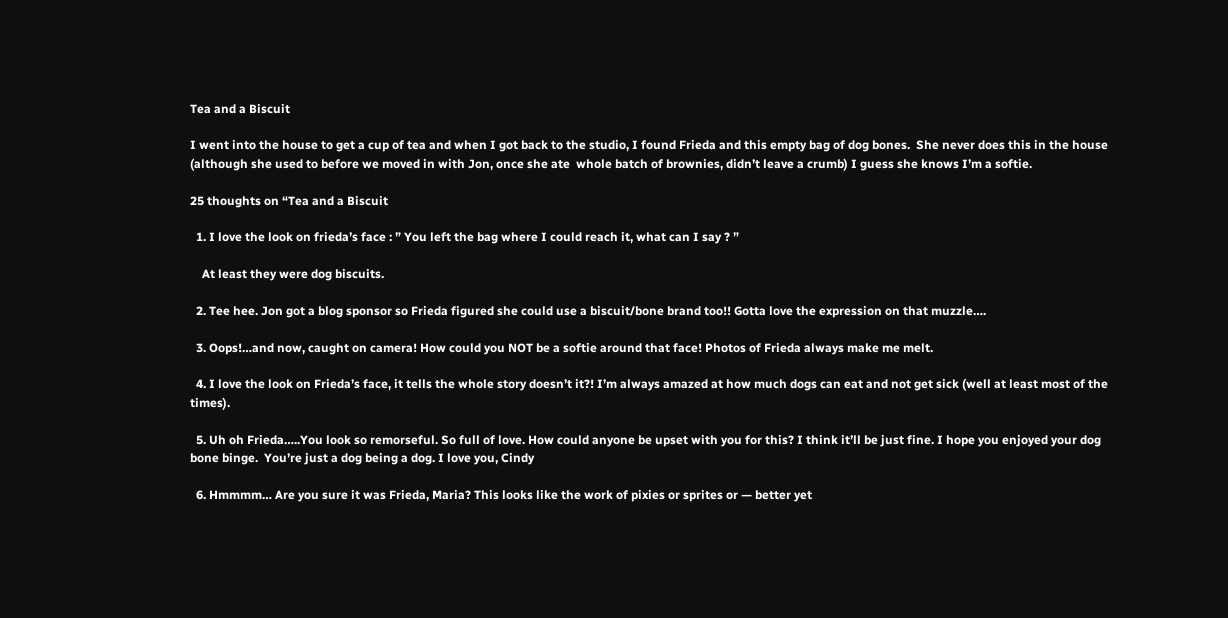Tea and a Biscuit

I went into the house to get a cup of tea and when I got back to the studio, I found Frieda and this empty bag of dog bones.  She never does this in the house (although she used to before we moved in with Jon, once she ate  whole batch of brownies, didn’t leave a crumb) I guess she knows I’m a softie.

25 thoughts on “Tea and a Biscuit

  1. I love the look on frieda’s face : ” You left the bag where I could reach it, what can I say ? ”

    At least they were dog biscuits.

  2. Tee hee. Jon got a blog sponsor so Frieda figured she could use a biscuit/bone brand too!! Gotta love the expression on that muzzle….

  3. Oops!…and now, caught on camera! How could you NOT be a softie around that face! Photos of Frieda always make me melt.

  4. I love the look on Frieda’s face, it tells the whole story doesn’t it?! I’m always amazed at how much dogs can eat and not get sick (well at least most of the times).

  5. Uh oh Frieda…..You look so remorseful. So full of love. How could anyone be upset with you for this? I think it’ll be just fine. I hope you enjoyed your dog bone binge.  You’re just a dog being a dog. I love you, Cindy

  6. Hmmmm… Are you sure it was Frieda, Maria? This looks like the work of pixies or sprites or — better yet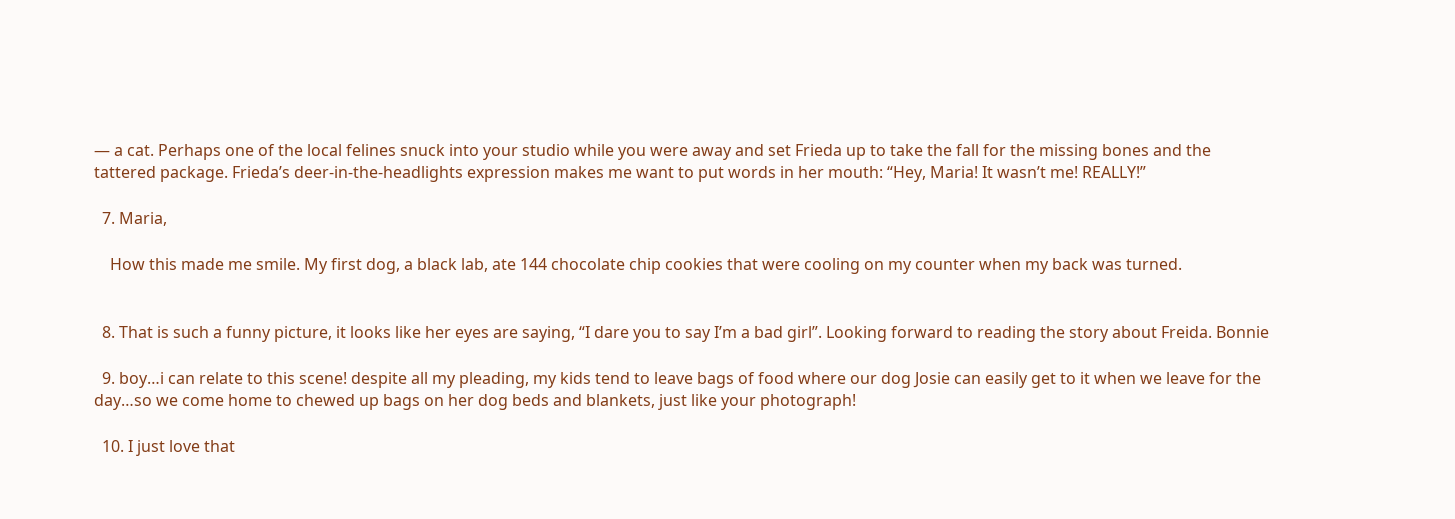— a cat. Perhaps one of the local felines snuck into your studio while you were away and set Frieda up to take the fall for the missing bones and the tattered package. Frieda’s deer-in-the-headlights expression makes me want to put words in her mouth: “Hey, Maria! It wasn’t me! REALLY!”

  7. Maria,

    How this made me smile. My first dog, a black lab, ate 144 chocolate chip cookies that were cooling on my counter when my back was turned.


  8. That is such a funny picture, it looks like her eyes are saying, “I dare you to say I’m a bad girl”. Looking forward to reading the story about Freida. Bonnie

  9. boy…i can relate to this scene! despite all my pleading, my kids tend to leave bags of food where our dog Josie can easily get to it when we leave for the day…so we come home to chewed up bags on her dog beds and blankets, just like your photograph!

  10. I just love that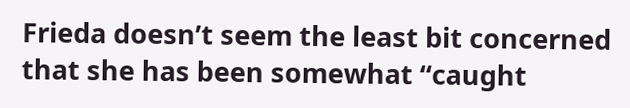Frieda doesn’t seem the least bit concerned that she has been somewhat “caught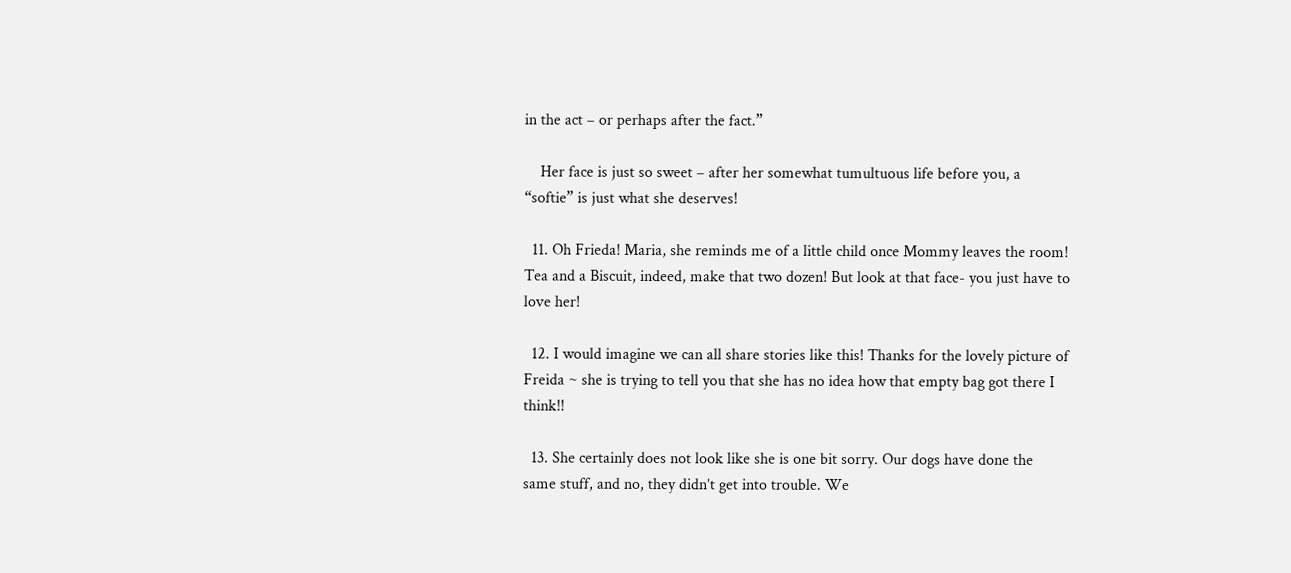in the act – or perhaps after the fact.”

    Her face is just so sweet – after her somewhat tumultuous life before you, a “softie” is just what she deserves!

  11. Oh Frieda! Maria, she reminds me of a little child once Mommy leaves the room! Tea and a Biscuit, indeed, make that two dozen! But look at that face- you just have to love her!

  12. I would imagine we can all share stories like this! Thanks for the lovely picture of Freida ~ she is trying to tell you that she has no idea how that empty bag got there I think!!

  13. She certainly does not look like she is one bit sorry. Our dogs have done the same stuff, and no, they didn’t get into trouble. We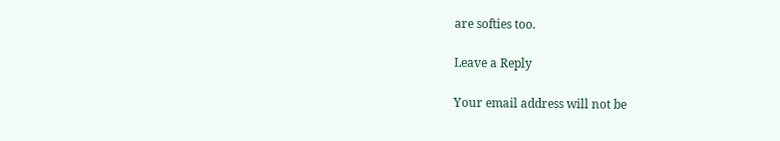are softies too.

Leave a Reply

Your email address will not be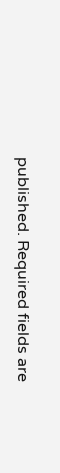published. Required fields are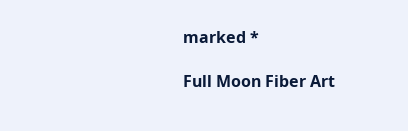marked *

Full Moon Fiber Art